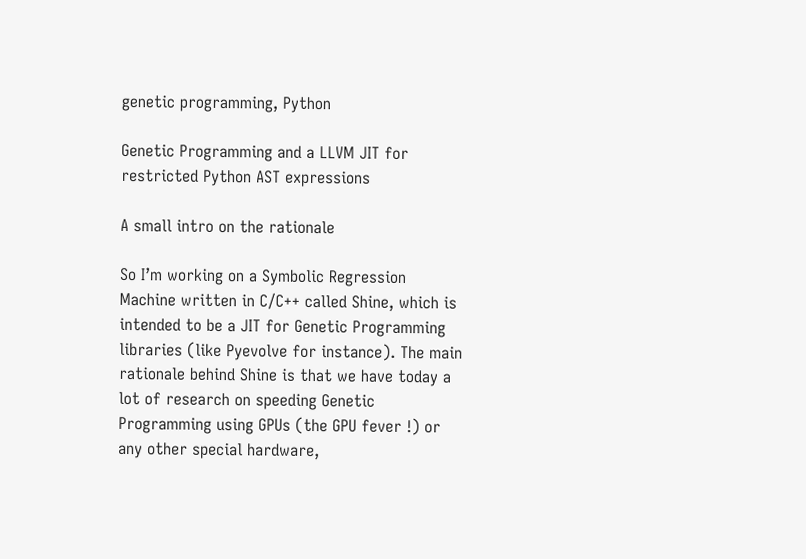genetic programming, Python

Genetic Programming and a LLVM JIT for restricted Python AST expressions

A small intro on the rationale

So I’m working on a Symbolic Regression Machine written in C/C++ called Shine, which is intended to be a JIT for Genetic Programming libraries (like Pyevolve for instance). The main rationale behind Shine is that we have today a lot of research on speeding Genetic Programming using GPUs (the GPU fever !) or any other special hardware,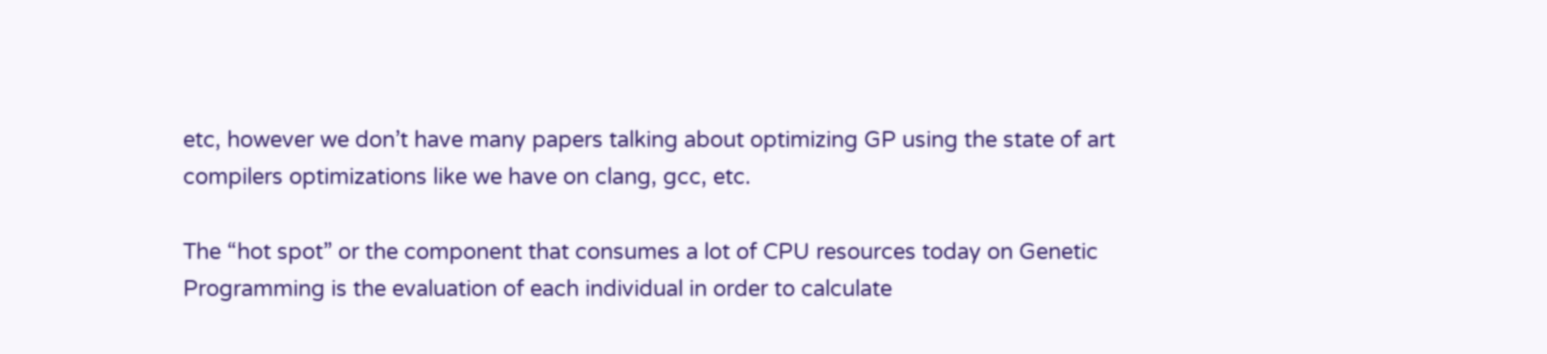etc, however we don’t have many papers talking about optimizing GP using the state of art compilers optimizations like we have on clang, gcc, etc.

The “hot spot” or the component that consumes a lot of CPU resources today on Genetic Programming is the evaluation of each individual in order to calculate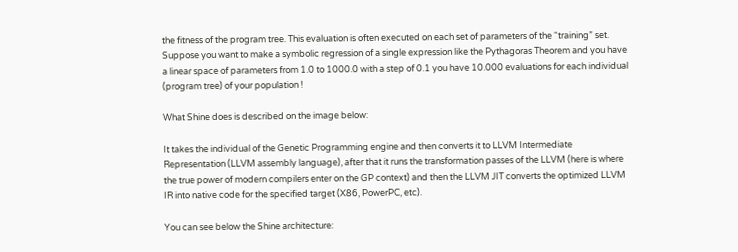the fitness of the program tree. This evaluation is often executed on each set of parameters of the “training” set. Suppose you want to make a symbolic regression of a single expression like the Pythagoras Theorem and you have a linear space of parameters from 1.0 to 1000.0 with a step of 0.1 you have 10.000 evaluations for each individual (program tree) of your population !

What Shine does is described on the image below:

It takes the individual of the Genetic Programming engine and then converts it to LLVM Intermediate Representation (LLVM assembly language), after that it runs the transformation passes of the LLVM (here is where the true power of modern compilers enter on the GP context) and then the LLVM JIT converts the optimized LLVM IR into native code for the specified target (X86, PowerPC, etc).

You can see below the Shine architecture: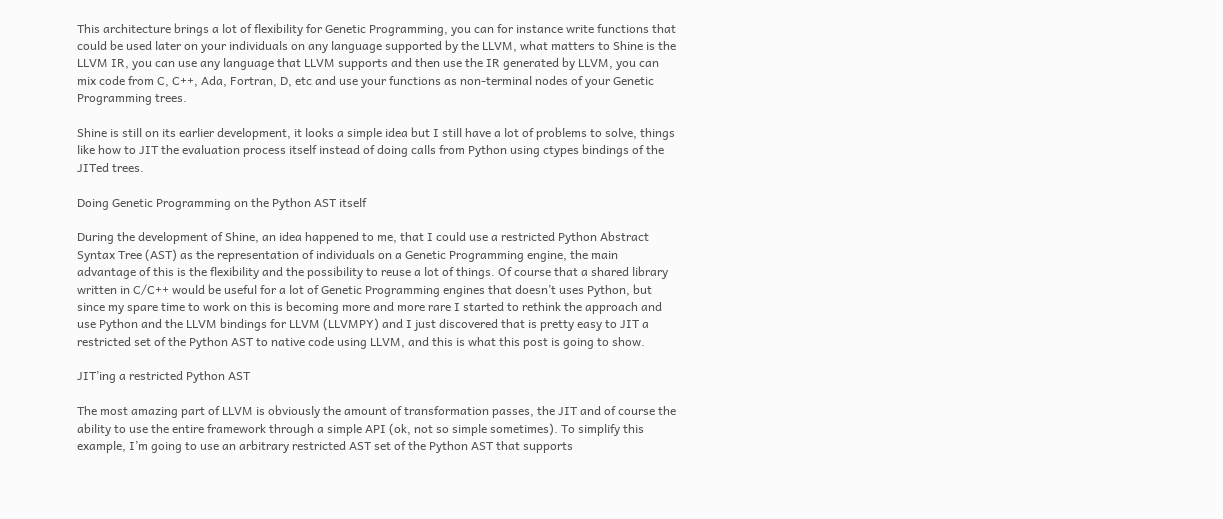This architecture brings a lot of flexibility for Genetic Programming, you can for instance write functions that could be used later on your individuals on any language supported by the LLVM, what matters to Shine is the LLVM IR, you can use any language that LLVM supports and then use the IR generated by LLVM, you can mix code from C, C++, Ada, Fortran, D, etc and use your functions as non-terminal nodes of your Genetic Programming trees.

Shine is still on its earlier development, it looks a simple idea but I still have a lot of problems to solve, things like how to JIT the evaluation process itself instead of doing calls from Python using ctypes bindings of the JITed trees.

Doing Genetic Programming on the Python AST itself

During the development of Shine, an idea happened to me, that I could use a restricted Python Abstract Syntax Tree (AST) as the representation of individuals on a Genetic Programming engine, the main advantage of this is the flexibility and the possibility to reuse a lot of things. Of course that a shared library written in C/C++ would be useful for a lot of Genetic Programming engines that doesn’t uses Python, but since my spare time to work on this is becoming more and more rare I started to rethink the approach and use Python and the LLVM bindings for LLVM (LLVMPY) and I just discovered that is pretty easy to JIT a restricted set of the Python AST to native code using LLVM, and this is what this post is going to show.

JIT’ing a restricted Python AST

The most amazing part of LLVM is obviously the amount of transformation passes, the JIT and of course the ability to use the entire framework through a simple API (ok, not so simple sometimes). To simplify this example, I’m going to use an arbitrary restricted AST set of the Python AST that supports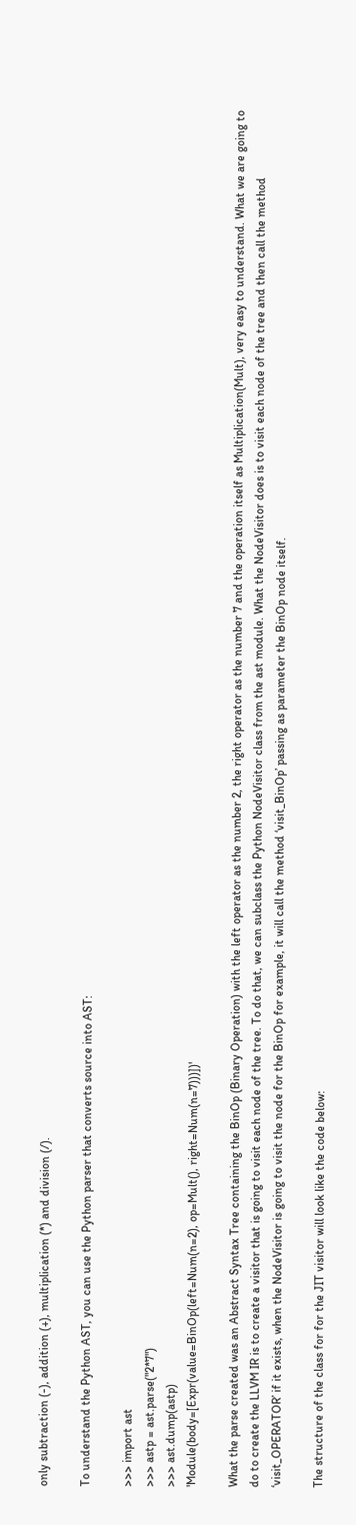only subtraction (-), addition (+), multiplication (*) and division (/).

To understand the Python AST, you can use the Python parser that converts source into AST:

>>> import ast
>>> astp = ast.parse("2*7")
>>> ast.dump(astp)
'Module(body=[Expr(value=BinOp(left=Num(n=2), op=Mult(), right=Num(n=7)))])'

What the parse created was an Abstract Syntax Tree containing the BinOp (Binary Operation) with the left operator as the number 2, the right operator as the number 7 and the operation itself as Multiplication(Mult), very easy to understand. What we are going to do to create the LLVM IR is to create a visitor that is going to visit each node of the tree. To do that, we can subclass the Python NodeVisitor class from the ast module. What the NodeVisitor does is to visit each node of the tree and then call the method ‘visit_OPERATOR’ if it exists, when the NodeVisitor is going to visit the node for the BinOp for example, it will call the method ‘visit_BinOp’ passing as parameter the BinOp node itself.

The structure of the class for for the JIT visitor will look like the code below: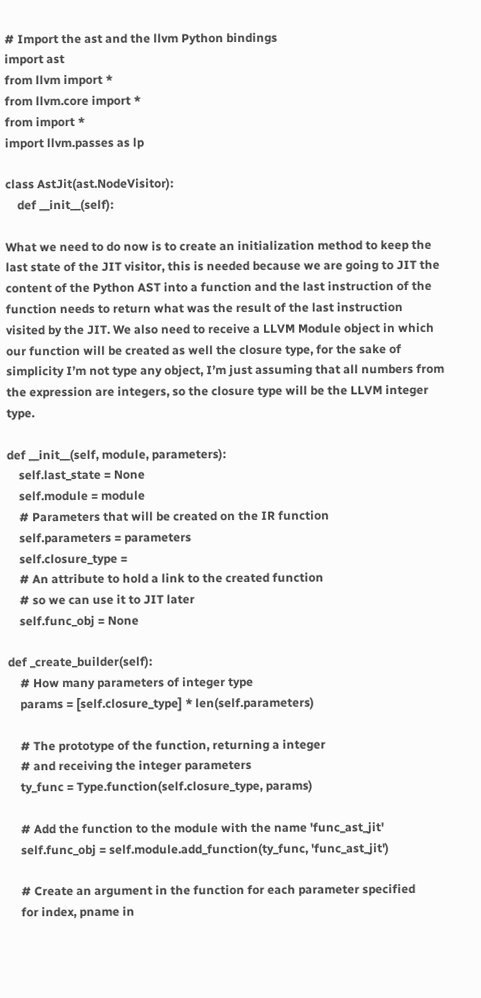# Import the ast and the llvm Python bindings
import ast
from llvm import *
from llvm.core import *
from import *
import llvm.passes as lp

class AstJit(ast.NodeVisitor):
    def __init__(self):

What we need to do now is to create an initialization method to keep the last state of the JIT visitor, this is needed because we are going to JIT the content of the Python AST into a function and the last instruction of the function needs to return what was the result of the last instruction visited by the JIT. We also need to receive a LLVM Module object in which our function will be created as well the closure type, for the sake of simplicity I’m not type any object, I’m just assuming that all numbers from the expression are integers, so the closure type will be the LLVM integer type.

def __init__(self, module, parameters):
    self.last_state = None
    self.module = module
    # Parameters that will be created on the IR function
    self.parameters = parameters
    self.closure_type =
    # An attribute to hold a link to the created function
    # so we can use it to JIT later
    self.func_obj = None

def _create_builder(self):
    # How many parameters of integer type
    params = [self.closure_type] * len(self.parameters)

    # The prototype of the function, returning a integer
    # and receiving the integer parameters
    ty_func = Type.function(self.closure_type, params)

    # Add the function to the module with the name 'func_ast_jit'
    self.func_obj = self.module.add_function(ty_func, 'func_ast_jit')

    # Create an argument in the function for each parameter specified
    for index, pname in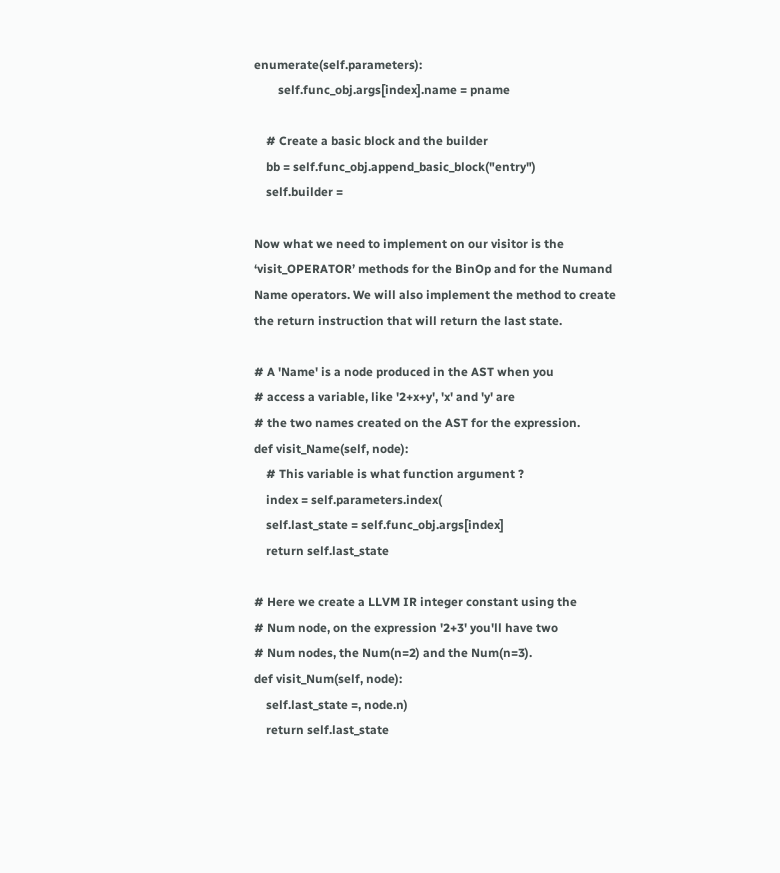enumerate(self.parameters):
        self.func_obj.args[index].name = pname

    # Create a basic block and the builder
    bb = self.func_obj.append_basic_block("entry")
    self.builder =

Now what we need to implement on our visitor is the ‘visit_OPERATOR’ methods for the BinOp and for the Numand Name operators. We will also implement the method to create the return instruction that will return the last state.

# A 'Name' is a node produced in the AST when you
# access a variable, like '2+x+y', 'x' and 'y' are
# the two names created on the AST for the expression.
def visit_Name(self, node):
    # This variable is what function argument ?
    index = self.parameters.index(
    self.last_state = self.func_obj.args[index]
    return self.last_state

# Here we create a LLVM IR integer constant using the
# Num node, on the expression '2+3' you'll have two
# Num nodes, the Num(n=2) and the Num(n=3).
def visit_Num(self, node):
    self.last_state =, node.n)
    return self.last_state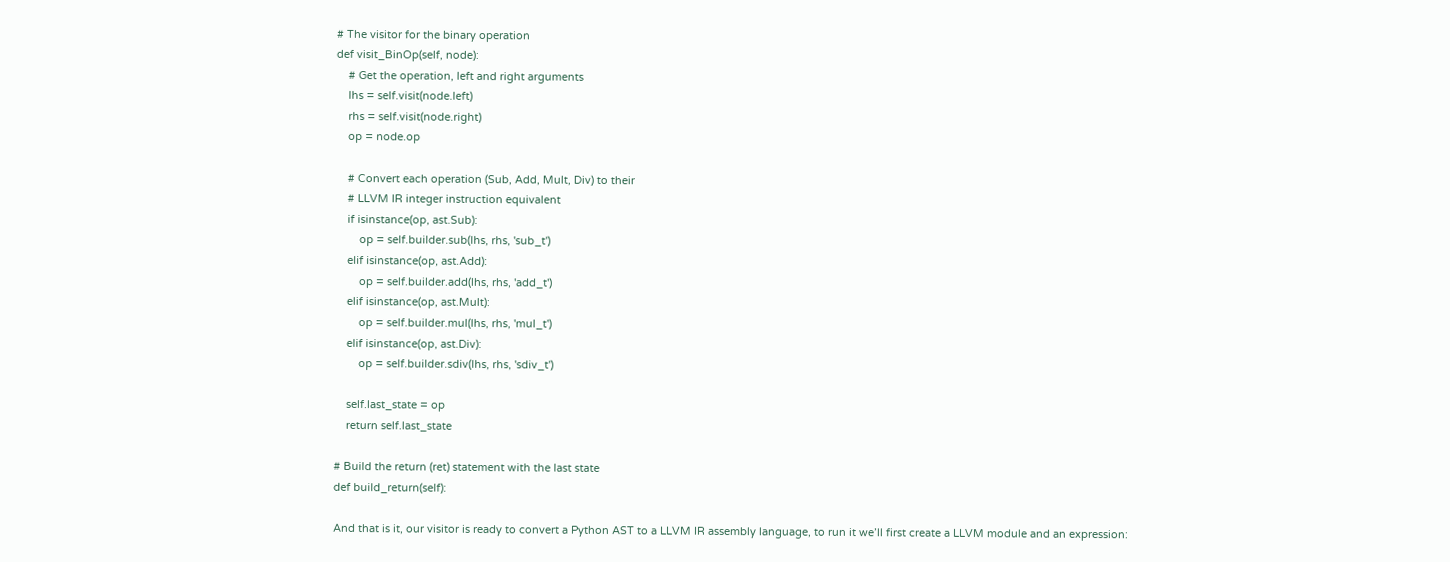# The visitor for the binary operation
def visit_BinOp(self, node):
    # Get the operation, left and right arguments
    lhs = self.visit(node.left)
    rhs = self.visit(node.right)
    op = node.op

    # Convert each operation (Sub, Add, Mult, Div) to their
    # LLVM IR integer instruction equivalent
    if isinstance(op, ast.Sub):
        op = self.builder.sub(lhs, rhs, 'sub_t')
    elif isinstance(op, ast.Add):
        op = self.builder.add(lhs, rhs, 'add_t')
    elif isinstance(op, ast.Mult):
        op = self.builder.mul(lhs, rhs, 'mul_t')
    elif isinstance(op, ast.Div):
        op = self.builder.sdiv(lhs, rhs, 'sdiv_t')

    self.last_state = op
    return self.last_state

# Build the return (ret) statement with the last state
def build_return(self):

And that is it, our visitor is ready to convert a Python AST to a LLVM IR assembly language, to run it we’ll first create a LLVM module and an expression: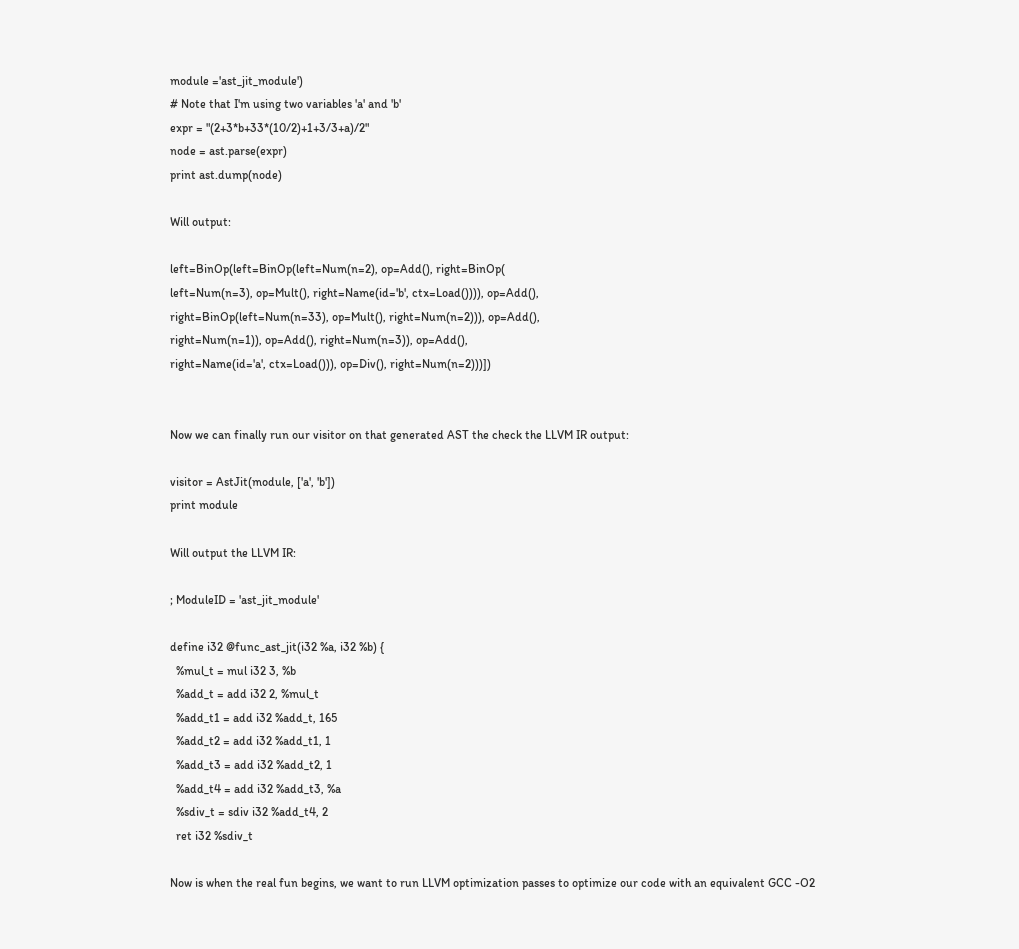module ='ast_jit_module')
# Note that I'm using two variables 'a' and 'b'
expr = "(2+3*b+33*(10/2)+1+3/3+a)/2"
node = ast.parse(expr)
print ast.dump(node)

Will output:

left=BinOp(left=BinOp(left=Num(n=2), op=Add(), right=BinOp(
left=Num(n=3), op=Mult(), right=Name(id='b', ctx=Load()))), op=Add(),
right=BinOp(left=Num(n=33), op=Mult(), right=Num(n=2))), op=Add(),
right=Num(n=1)), op=Add(), right=Num(n=3)), op=Add(),
right=Name(id='a', ctx=Load())), op=Div(), right=Num(n=2)))])


Now we can finally run our visitor on that generated AST the check the LLVM IR output:

visitor = AstJit(module, ['a', 'b'])
print module

Will output the LLVM IR:

; ModuleID = 'ast_jit_module'

define i32 @func_ast_jit(i32 %a, i32 %b) {
  %mul_t = mul i32 3, %b
  %add_t = add i32 2, %mul_t
  %add_t1 = add i32 %add_t, 165
  %add_t2 = add i32 %add_t1, 1
  %add_t3 = add i32 %add_t2, 1
  %add_t4 = add i32 %add_t3, %a
  %sdiv_t = sdiv i32 %add_t4, 2
  ret i32 %sdiv_t

Now is when the real fun begins, we want to run LLVM optimization passes to optimize our code with an equivalent GCC -O2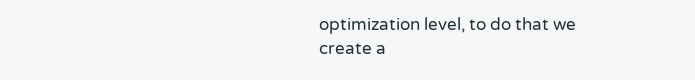optimization level, to do that we create a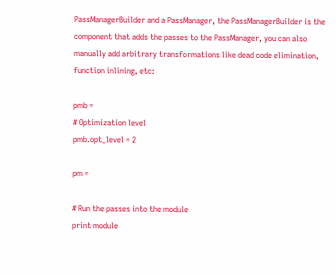PassManagerBuilder and a PassManager, the PassManagerBuilder is the component that adds the passes to the PassManager, you can also manually add arbitrary transformations like dead code elimination, function inlining, etc:

pmb =
# Optimization level
pmb.opt_level = 2

pm =

# Run the passes into the module
print module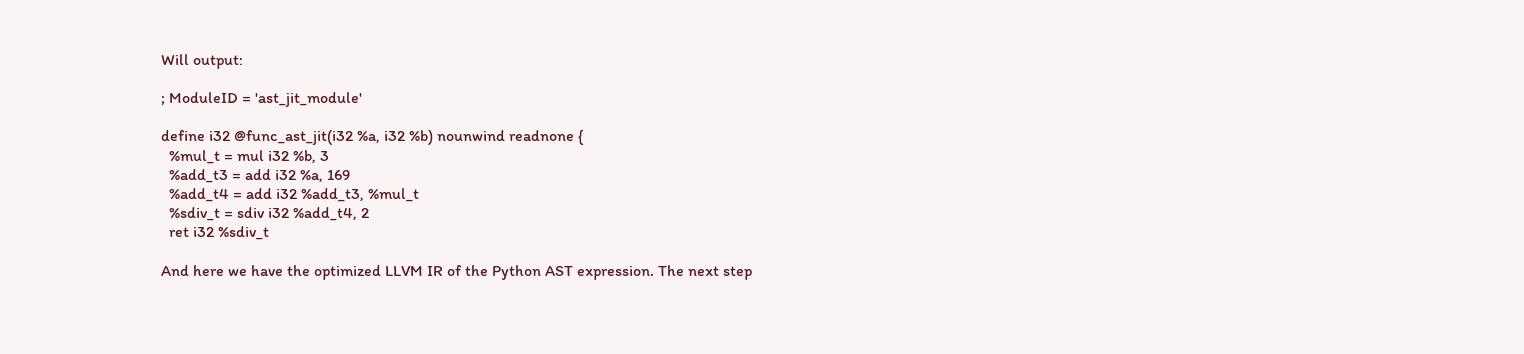Will output:

; ModuleID = 'ast_jit_module'

define i32 @func_ast_jit(i32 %a, i32 %b) nounwind readnone {
  %mul_t = mul i32 %b, 3
  %add_t3 = add i32 %a, 169
  %add_t4 = add i32 %add_t3, %mul_t
  %sdiv_t = sdiv i32 %add_t4, 2
  ret i32 %sdiv_t

And here we have the optimized LLVM IR of the Python AST expression. The next step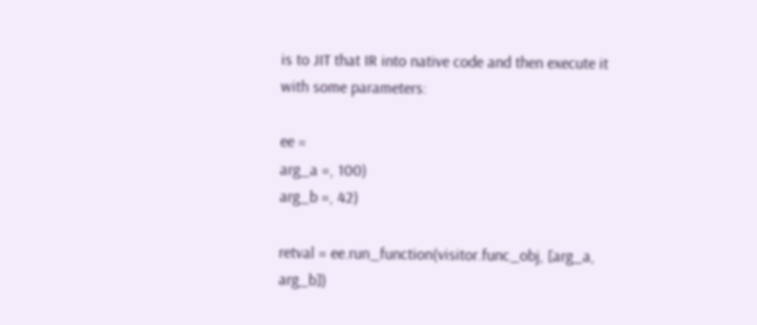is to JIT that IR into native code and then execute it with some parameters:

ee =
arg_a =, 100)
arg_b =, 42)

retval = ee.run_function(visitor.func_obj, [arg_a, arg_b])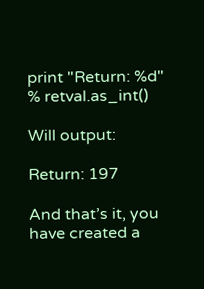print "Return: %d" % retval.as_int()

Will output:

Return: 197

And that’s it, you have created a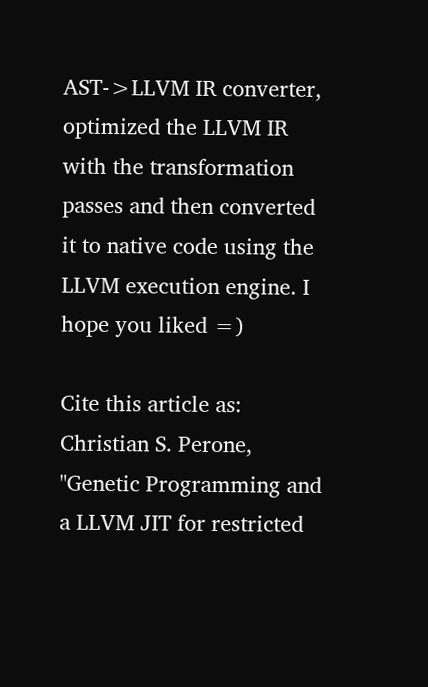AST->LLVM IR converter, optimized the LLVM IR with the transformation passes and then converted it to native code using the LLVM execution engine. I hope you liked =)

Cite this article as: Christian S. Perone, "Genetic Programming and a LLVM JIT for restricted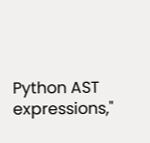Python AST expressions,"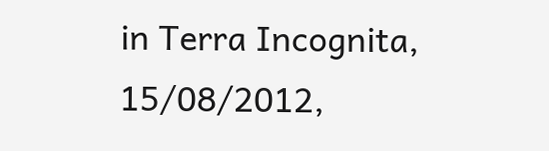in Terra Incognita, 15/08/2012,